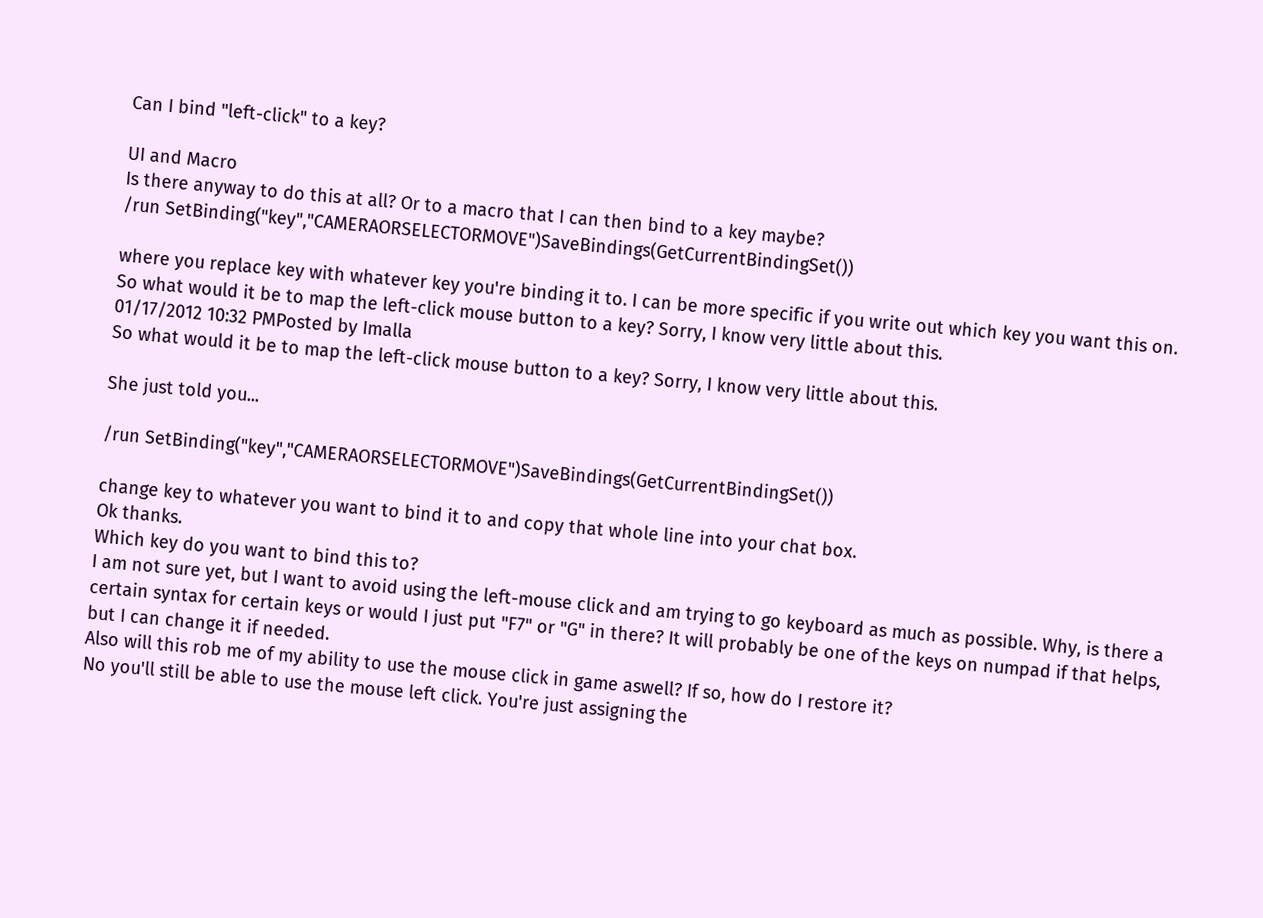Can I bind "left-click" to a key?

UI and Macro
Is there anyway to do this at all? Or to a macro that I can then bind to a key maybe?
/run SetBinding("key","CAMERAORSELECTORMOVE")SaveBindings(GetCurrentBindingSet())

where you replace key with whatever key you're binding it to. I can be more specific if you write out which key you want this on.
So what would it be to map the left-click mouse button to a key? Sorry, I know very little about this.
01/17/2012 10:32 PMPosted by Imalla
So what would it be to map the left-click mouse button to a key? Sorry, I know very little about this.

She just told you...

/run SetBinding("key","CAMERAORSELECTORMOVE")SaveBindings(GetCurrentBindingSet())

change key to whatever you want to bind it to and copy that whole line into your chat box.
Ok thanks.
Which key do you want to bind this to?
I am not sure yet, but I want to avoid using the left-mouse click and am trying to go keyboard as much as possible. Why, is there a certain syntax for certain keys or would I just put "F7" or "G" in there? It will probably be one of the keys on numpad if that helps, but I can change it if needed.
Also will this rob me of my ability to use the mouse click in game aswell? If so, how do I restore it?
No you'll still be able to use the mouse left click. You're just assigning the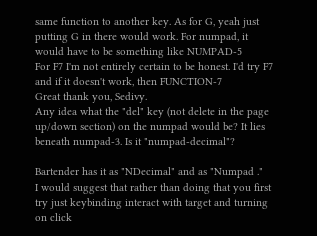same function to another key. As for G, yeah just putting G in there would work. For numpad, it would have to be something like NUMPAD-5
For F7 I'm not entirely certain to be honest. I'd try F7 and if it doesn't work, then FUNCTION-7
Great thank you, Sedivy.
Any idea what the "del" key (not delete in the page up/down section) on the numpad would be? It lies beneath numpad-3. Is it "numpad-decimal"?

Bartender has it as "NDecimal" and as "Numpad ."
I would suggest that rather than doing that you first try just keybinding interact with target and turning on click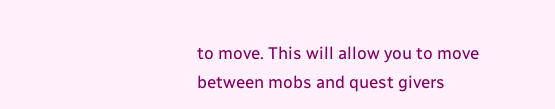to move. This will allow you to move between mobs and quest givers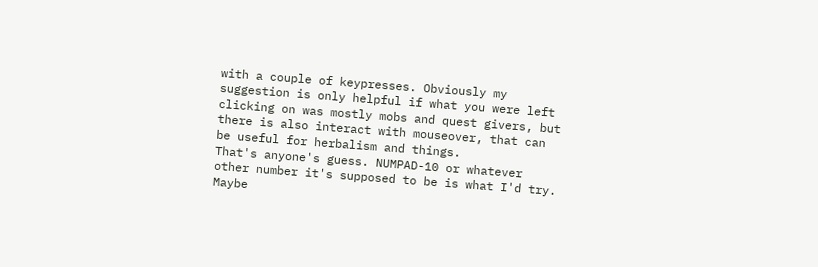with a couple of keypresses. Obviously my suggestion is only helpful if what you were left clicking on was mostly mobs and quest givers, but there is also interact with mouseover, that can be useful for herbalism and things.
That's anyone's guess. NUMPAD-10 or whatever other number it's supposed to be is what I'd try. Maybe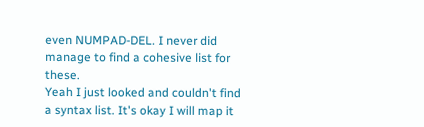even NUMPAD-DEL. I never did manage to find a cohesive list for these.
Yeah I just looked and couldn't find a syntax list. It's okay I will map it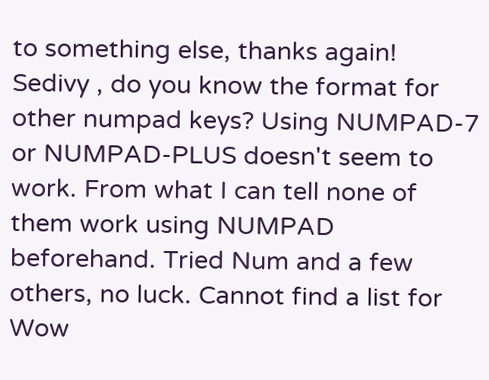to something else, thanks again!
Sedivy , do you know the format for other numpad keys? Using NUMPAD-7 or NUMPAD-PLUS doesn't seem to work. From what I can tell none of them work using NUMPAD beforehand. Tried Num and a few others, no luck. Cannot find a list for Wow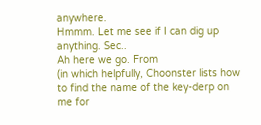anywhere.
Hmmm. Let me see if I can dig up anything. Sec..
Ah here we go. From
(in which helpfully, Choonster lists how to find the name of the key-derp on me for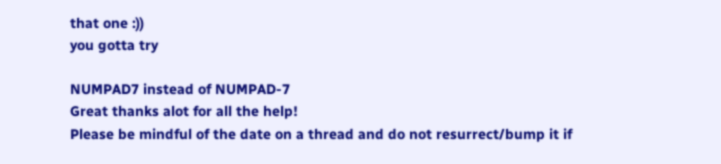that one :))
you gotta try

NUMPAD7 instead of NUMPAD-7
Great thanks alot for all the help!
Please be mindful of the date on a thread and do not resurrect/bump it if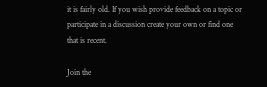it is fairly old. If you wish provide feedback on a topic or participate in a discussion create your own or find one that is recent.

Join the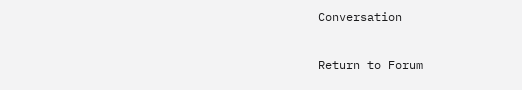Conversation

Return to Forum